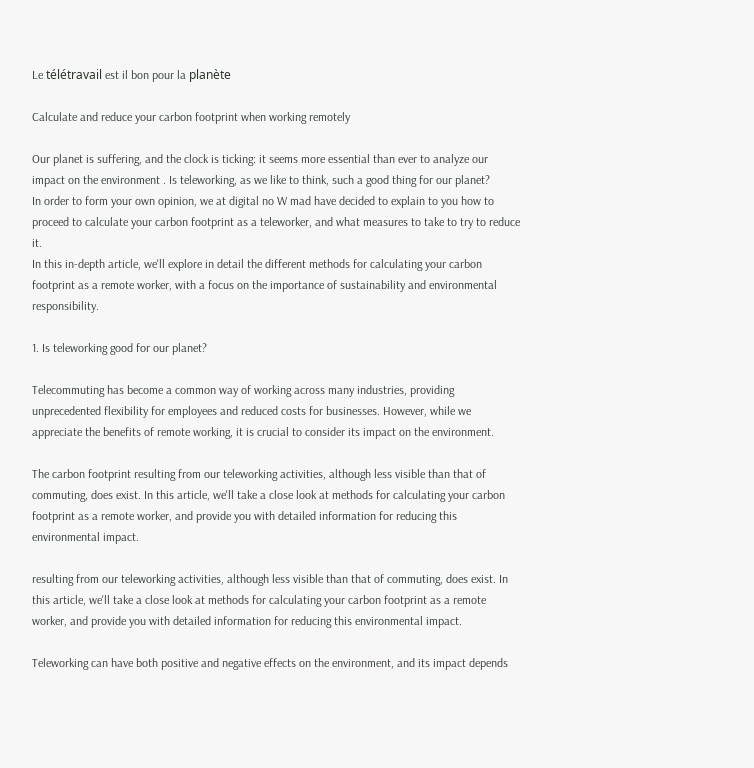Le télétravail est il bon pour la planète

Calculate and reduce your carbon footprint when working remotely

Our planet is suffering, and the clock is ticking: it seems more essential than ever to analyze our impact on the environment . Is teleworking, as we like to think, such a good thing for our planet?
In order to form your own opinion, we at digital no W mad have decided to explain to you how to proceed to calculate your carbon footprint as a teleworker, and what measures to take to try to reduce it.
In this in-depth article, we'll explore in detail the different methods for calculating your carbon footprint as a remote worker, with a focus on the importance of sustainability and environmental responsibility.

1. Is teleworking good for our planet?

Telecommuting has become a common way of working across many industries, providing unprecedented flexibility for employees and reduced costs for businesses. However, while we appreciate the benefits of remote working, it is crucial to consider its impact on the environment.

The carbon footprint resulting from our teleworking activities, although less visible than that of commuting, does exist. In this article, we'll take a close look at methods for calculating your carbon footprint as a remote worker, and provide you with detailed information for reducing this environmental impact.

resulting from our teleworking activities, although less visible than that of commuting, does exist. In this article, we'll take a close look at methods for calculating your carbon footprint as a remote worker, and provide you with detailed information for reducing this environmental impact.

Teleworking can have both positive and negative effects on the environment, and its impact depends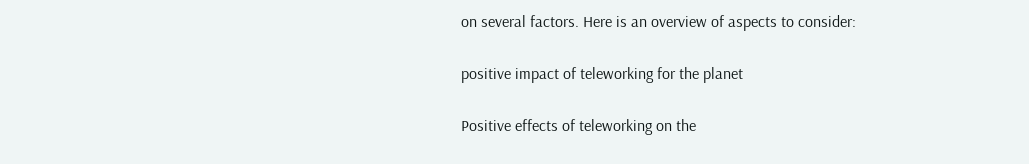on several factors. Here is an overview of aspects to consider:

positive impact of teleworking for the planet

Positive effects of teleworking on the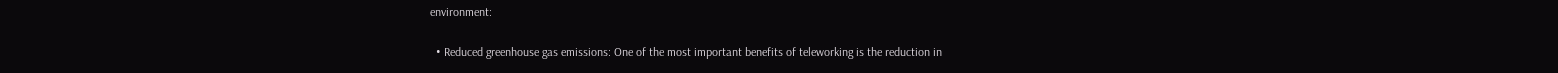environment:

  • Reduced greenhouse gas emissions: One of the most important benefits of teleworking is the reduction in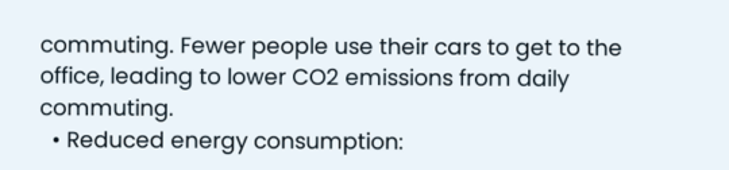commuting. Fewer people use their cars to get to the office, leading to lower CO2 emissions from daily commuting.
  • Reduced energy consumption: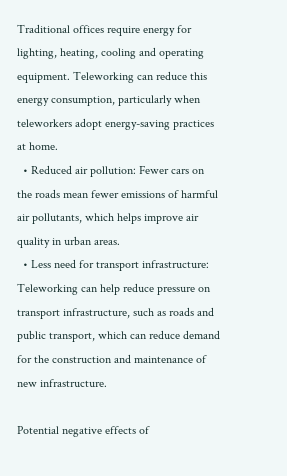Traditional offices require energy for lighting, heating, cooling and operating equipment. Teleworking can reduce this energy consumption, particularly when teleworkers adopt energy-saving practices at home.
  • Reduced air pollution: Fewer cars on the roads mean fewer emissions of harmful air pollutants, which helps improve air quality in urban areas.
  • Less need for transport infrastructure: Teleworking can help reduce pressure on transport infrastructure, such as roads and public transport, which can reduce demand for the construction and maintenance of new infrastructure.

Potential negative effects of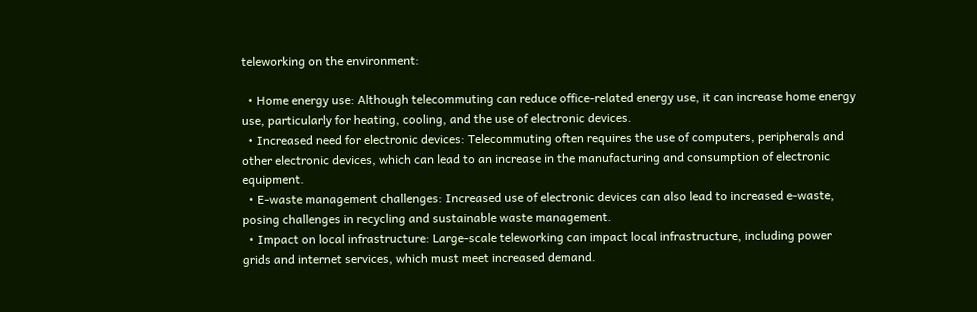teleworking on the environment:

  • Home energy use: Although telecommuting can reduce office-related energy use, it can increase home energy use, particularly for heating, cooling, and the use of electronic devices.
  • Increased need for electronic devices: Telecommuting often requires the use of computers, peripherals and other electronic devices, which can lead to an increase in the manufacturing and consumption of electronic equipment.
  • E-waste management challenges: Increased use of electronic devices can also lead to increased e-waste, posing challenges in recycling and sustainable waste management.
  • Impact on local infrastructure: Large-scale teleworking can impact local infrastructure, including power grids and internet services, which must meet increased demand.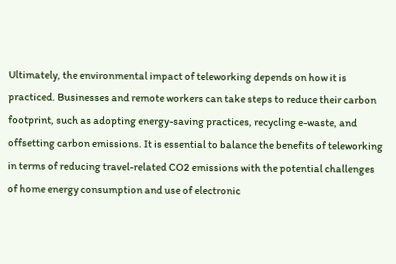Ultimately, the environmental impact of teleworking depends on how it is practiced. Businesses and remote workers can take steps to reduce their carbon footprint, such as adopting energy-saving practices, recycling e-waste, and offsetting carbon emissions. It is essential to balance the benefits of teleworking in terms of reducing travel-related CO2 emissions with the potential challenges of home energy consumption and use of electronic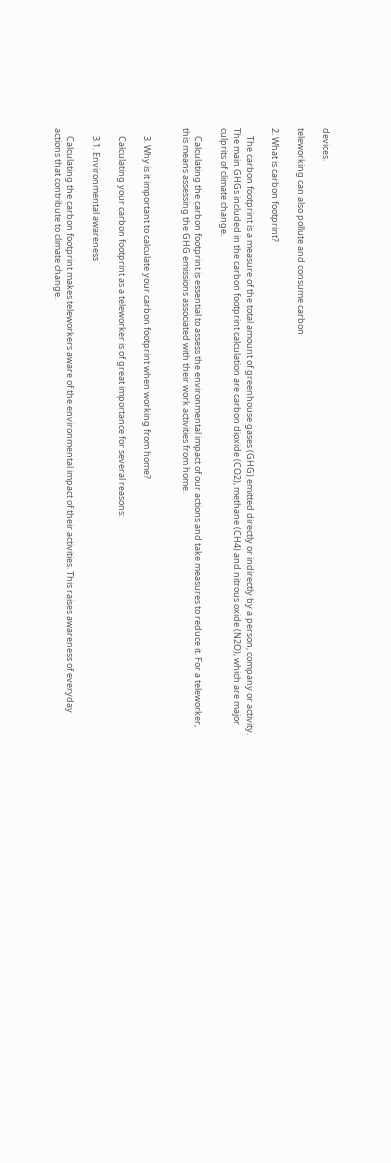devices.

teleworking can also pollute and consume carbon

2. What is carbon footprint?

    The carbon footprint is a measure of the total amount of greenhouse gases (GHG) emitted directly or indirectly by a person, company or activity. The main GHGs included in the carbon footprint calculation are carbon dioxide (CO2), methane (CH4) and nitrous oxide (N2O), which are major culprits of climate change.

    Calculating the carbon footprint is essential to assess the environmental impact of our actions and take measures to reduce it. For a teleworker, this means assessing the GHG emissions associated with their work activities from home.


    3. Why is it important to calculate your carbon footprint when working from home?

    Calculating your carbon footprint as a teleworker is of great importance for several reasons:

    3.1. Environmental awareness

    Calculating the carbon footprint makes teleworkers aware of the environmental impact of their activities. This raises awareness of everyday actions that contribute to climate change.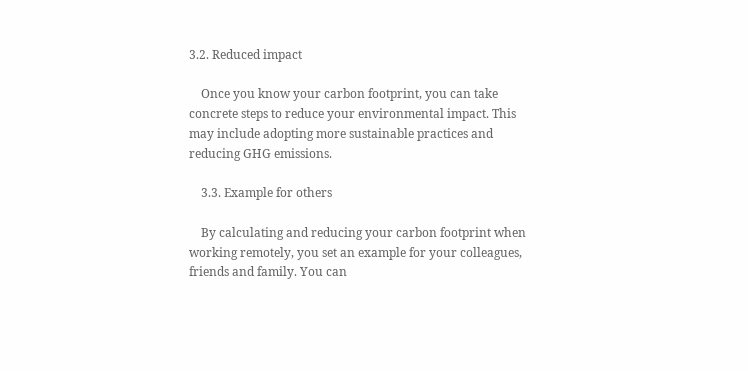3.2. Reduced impact

    Once you know your carbon footprint, you can take concrete steps to reduce your environmental impact. This may include adopting more sustainable practices and reducing GHG emissions.

    3.3. Example for others

    By calculating and reducing your carbon footprint when working remotely, you set an example for your colleagues, friends and family. You can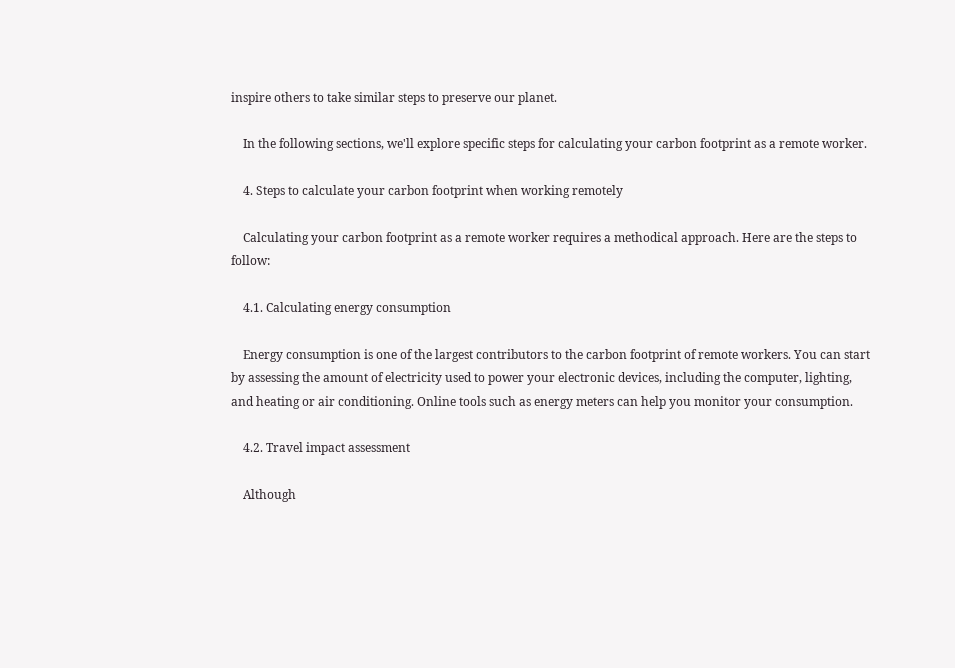inspire others to take similar steps to preserve our planet.

    In the following sections, we'll explore specific steps for calculating your carbon footprint as a remote worker.

    4. Steps to calculate your carbon footprint when working remotely

    Calculating your carbon footprint as a remote worker requires a methodical approach. Here are the steps to follow:

    4.1. Calculating energy consumption

    Energy consumption is one of the largest contributors to the carbon footprint of remote workers. You can start by assessing the amount of electricity used to power your electronic devices, including the computer, lighting, and heating or air conditioning. Online tools such as energy meters can help you monitor your consumption.

    4.2. Travel impact assessment

    Although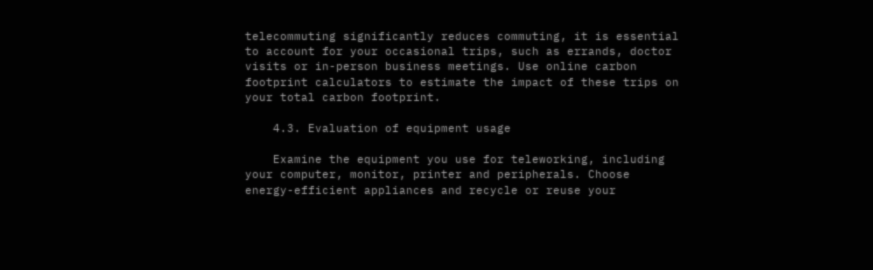telecommuting significantly reduces commuting, it is essential to account for your occasional trips, such as errands, doctor visits or in-person business meetings. Use online carbon footprint calculators to estimate the impact of these trips on your total carbon footprint.

    4.3. Evaluation of equipment usage

    Examine the equipment you use for teleworking, including your computer, monitor, printer and peripherals. Choose energy-efficient appliances and recycle or reuse your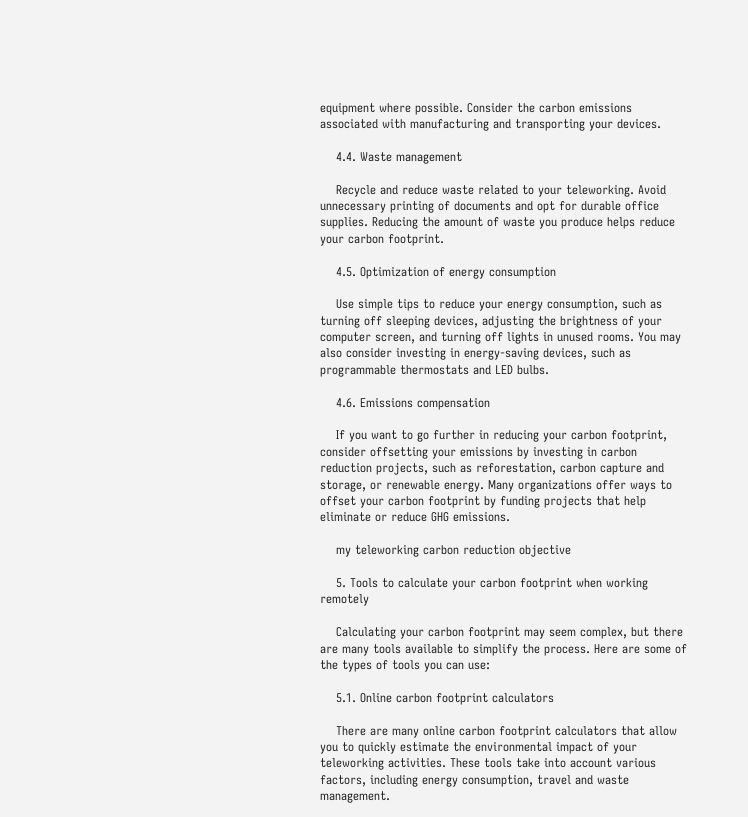equipment where possible. Consider the carbon emissions associated with manufacturing and transporting your devices.

    4.4. Waste management

    Recycle and reduce waste related to your teleworking. Avoid unnecessary printing of documents and opt for durable office supplies. Reducing the amount of waste you produce helps reduce your carbon footprint.

    4.5. Optimization of energy consumption

    Use simple tips to reduce your energy consumption, such as turning off sleeping devices, adjusting the brightness of your computer screen, and turning off lights in unused rooms. You may also consider investing in energy-saving devices, such as programmable thermostats and LED bulbs.

    4.6. Emissions compensation

    If you want to go further in reducing your carbon footprint, consider offsetting your emissions by investing in carbon reduction projects, such as reforestation, carbon capture and storage, or renewable energy. Many organizations offer ways to offset your carbon footprint by funding projects that help eliminate or reduce GHG emissions.

    my teleworking carbon reduction objective

    5. Tools to calculate your carbon footprint when working remotely

    Calculating your carbon footprint may seem complex, but there are many tools available to simplify the process. Here are some of the types of tools you can use:

    5.1. Online carbon footprint calculators

    There are many online carbon footprint calculators that allow you to quickly estimate the environmental impact of your teleworking activities. These tools take into account various factors, including energy consumption, travel and waste management.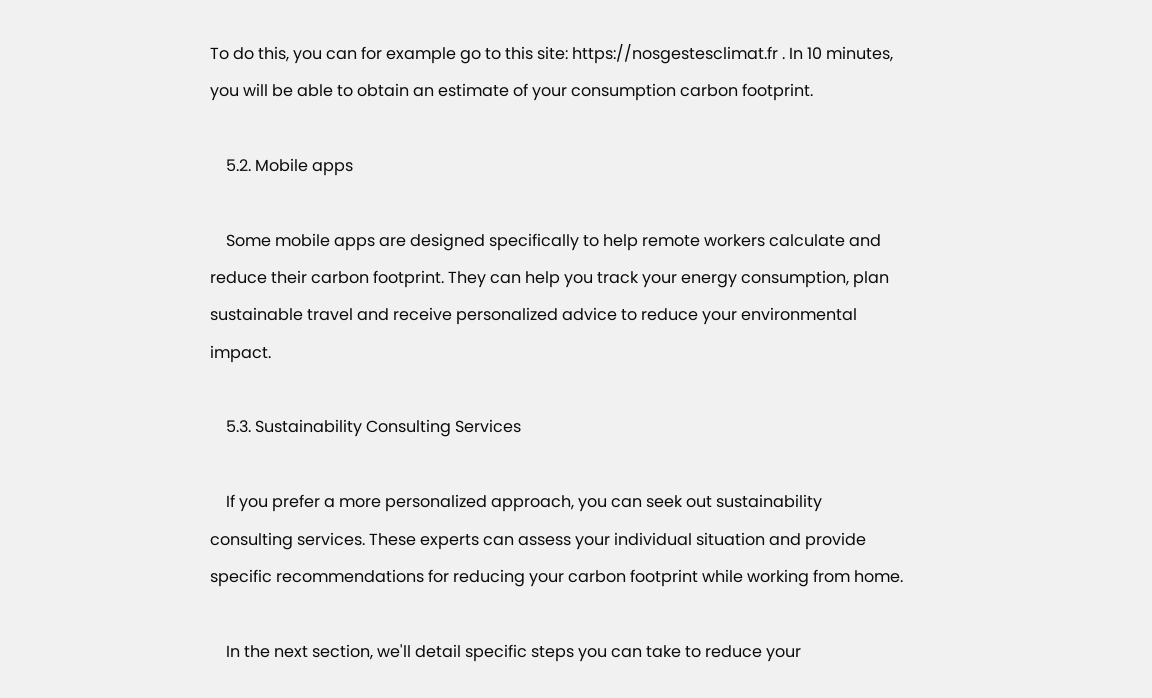To do this, you can for example go to this site: https://nosgestesclimat.fr . In 10 minutes, you will be able to obtain an estimate of your consumption carbon footprint.

    5.2. Mobile apps

    Some mobile apps are designed specifically to help remote workers calculate and reduce their carbon footprint. They can help you track your energy consumption, plan sustainable travel and receive personalized advice to reduce your environmental impact.

    5.3. Sustainability Consulting Services

    If you prefer a more personalized approach, you can seek out sustainability consulting services. These experts can assess your individual situation and provide specific recommendations for reducing your carbon footprint while working from home.

    In the next section, we'll detail specific steps you can take to reduce your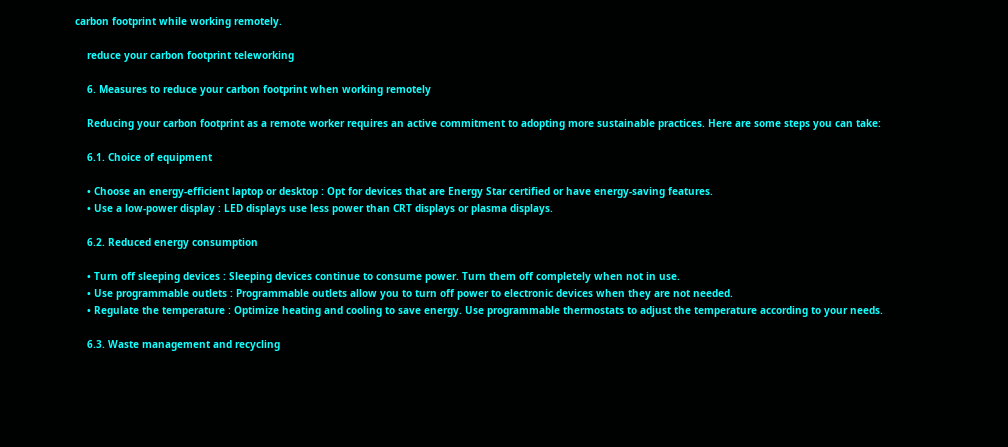carbon footprint while working remotely.

    reduce your carbon footprint teleworking

    6. Measures to reduce your carbon footprint when working remotely

    Reducing your carbon footprint as a remote worker requires an active commitment to adopting more sustainable practices. Here are some steps you can take:

    6.1. Choice of equipment

    • Choose an energy-efficient laptop or desktop : Opt for devices that are Energy Star certified or have energy-saving features.
    • Use a low-power display : LED displays use less power than CRT displays or plasma displays.

    6.2. Reduced energy consumption

    • Turn off sleeping devices : Sleeping devices continue to consume power. Turn them off completely when not in use.
    • Use programmable outlets : Programmable outlets allow you to turn off power to electronic devices when they are not needed.
    • Regulate the temperature : Optimize heating and cooling to save energy. Use programmable thermostats to adjust the temperature according to your needs.

    6.3. Waste management and recycling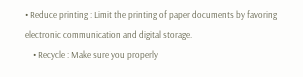• Reduce printing : Limit the printing of paper documents by favoring electronic communication and digital storage.
    • Recycle : Make sure you properly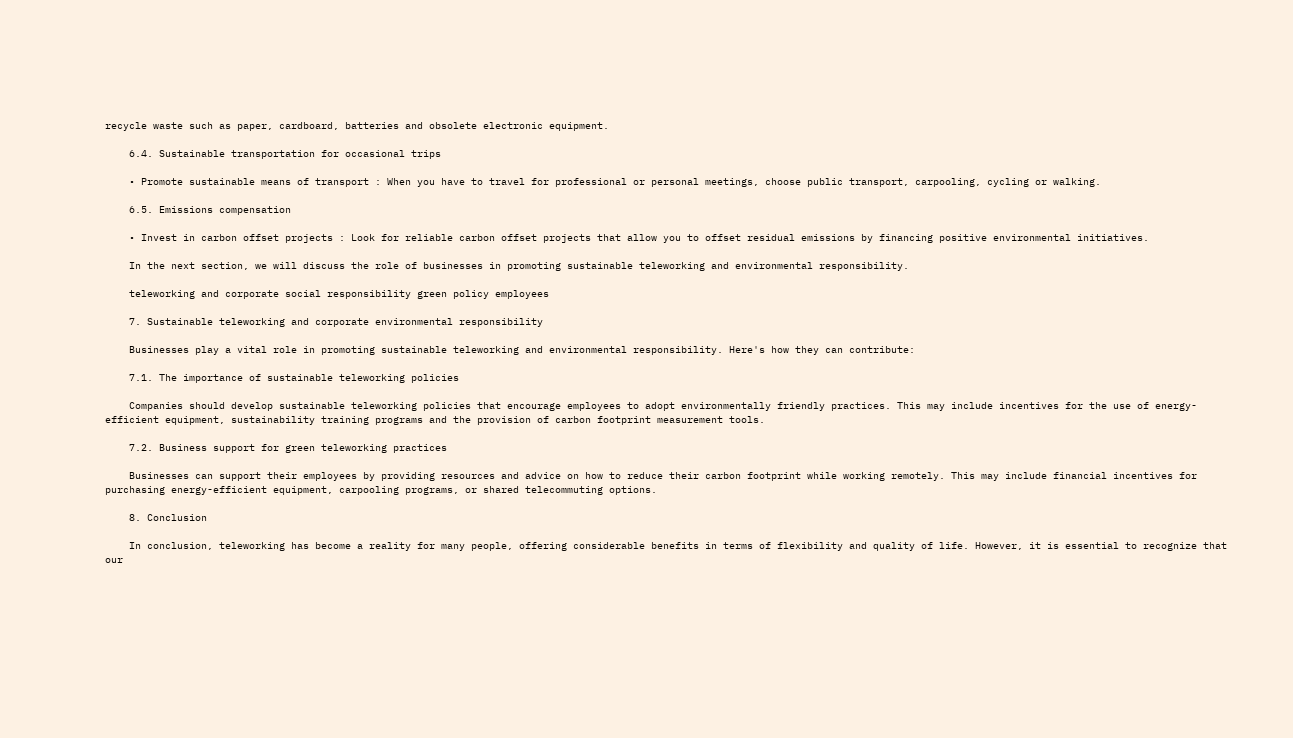recycle waste such as paper, cardboard, batteries and obsolete electronic equipment.

    6.4. Sustainable transportation for occasional trips

    • Promote sustainable means of transport : When you have to travel for professional or personal meetings, choose public transport, carpooling, cycling or walking.

    6.5. Emissions compensation

    • Invest in carbon offset projects : Look for reliable carbon offset projects that allow you to offset residual emissions by financing positive environmental initiatives.

    In the next section, we will discuss the role of businesses in promoting sustainable teleworking and environmental responsibility.

    teleworking and corporate social responsibility green policy employees

    7. Sustainable teleworking and corporate environmental responsibility

    Businesses play a vital role in promoting sustainable teleworking and environmental responsibility. Here's how they can contribute:

    7.1. The importance of sustainable teleworking policies

    Companies should develop sustainable teleworking policies that encourage employees to adopt environmentally friendly practices. This may include incentives for the use of energy-efficient equipment, sustainability training programs and the provision of carbon footprint measurement tools.

    7.2. Business support for green teleworking practices

    Businesses can support their employees by providing resources and advice on how to reduce their carbon footprint while working remotely. This may include financial incentives for purchasing energy-efficient equipment, carpooling programs, or shared telecommuting options.

    8. Conclusion

    In conclusion, teleworking has become a reality for many people, offering considerable benefits in terms of flexibility and quality of life. However, it is essential to recognize that our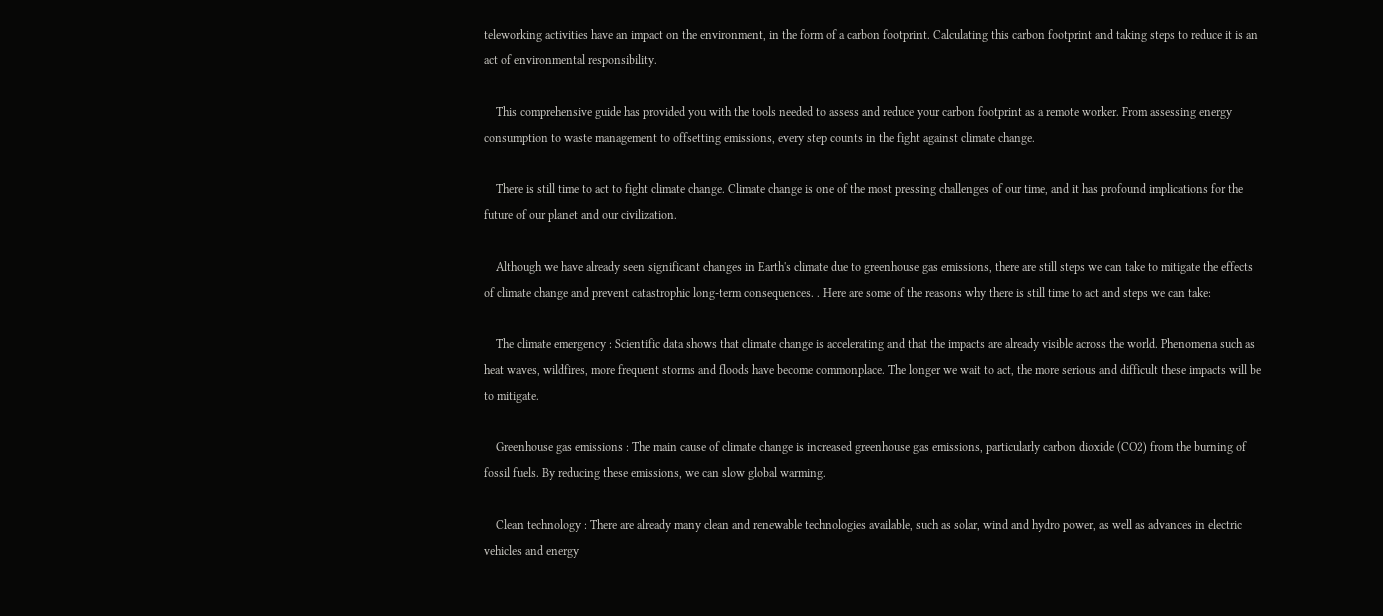teleworking activities have an impact on the environment, in the form of a carbon footprint. Calculating this carbon footprint and taking steps to reduce it is an act of environmental responsibility.

    This comprehensive guide has provided you with the tools needed to assess and reduce your carbon footprint as a remote worker. From assessing energy consumption to waste management to offsetting emissions, every step counts in the fight against climate change.

    There is still time to act to fight climate change. Climate change is one of the most pressing challenges of our time, and it has profound implications for the future of our planet and our civilization.

    Although we have already seen significant changes in Earth's climate due to greenhouse gas emissions, there are still steps we can take to mitigate the effects of climate change and prevent catastrophic long-term consequences. . Here are some of the reasons why there is still time to act and steps we can take:

    The climate emergency : Scientific data shows that climate change is accelerating and that the impacts are already visible across the world. Phenomena such as heat waves, wildfires, more frequent storms and floods have become commonplace. The longer we wait to act, the more serious and difficult these impacts will be to mitigate.

    Greenhouse gas emissions : The main cause of climate change is increased greenhouse gas emissions, particularly carbon dioxide (CO2) from the burning of fossil fuels. By reducing these emissions, we can slow global warming.

    Clean technology : There are already many clean and renewable technologies available, such as solar, wind and hydro power, as well as advances in electric vehicles and energy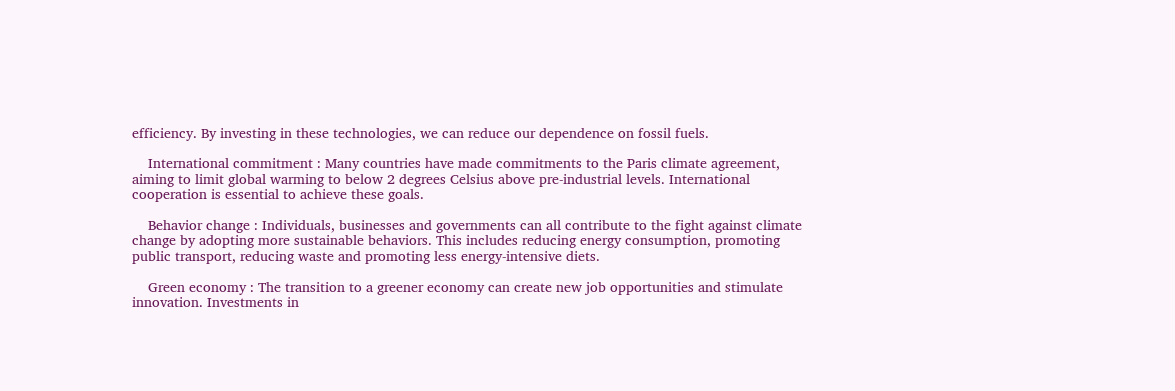efficiency. By investing in these technologies, we can reduce our dependence on fossil fuels.

    International commitment : Many countries have made commitments to the Paris climate agreement, aiming to limit global warming to below 2 degrees Celsius above pre-industrial levels. International cooperation is essential to achieve these goals.

    Behavior change : Individuals, businesses and governments can all contribute to the fight against climate change by adopting more sustainable behaviors. This includes reducing energy consumption, promoting public transport, reducing waste and promoting less energy-intensive diets.

    Green economy : The transition to a greener economy can create new job opportunities and stimulate innovation. Investments in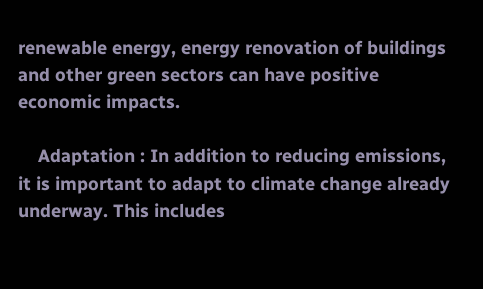renewable energy, energy renovation of buildings and other green sectors can have positive economic impacts.

    Adaptation : In addition to reducing emissions, it is important to adapt to climate change already underway. This includes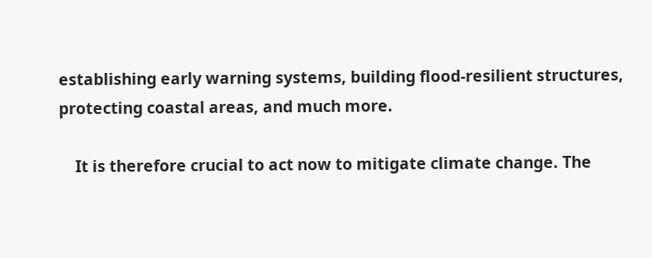establishing early warning systems, building flood-resilient structures, protecting coastal areas, and much more.

    It is therefore crucial to act now to mitigate climate change. The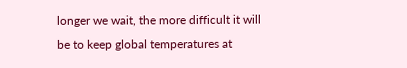longer we wait, the more difficult it will be to keep global temperatures at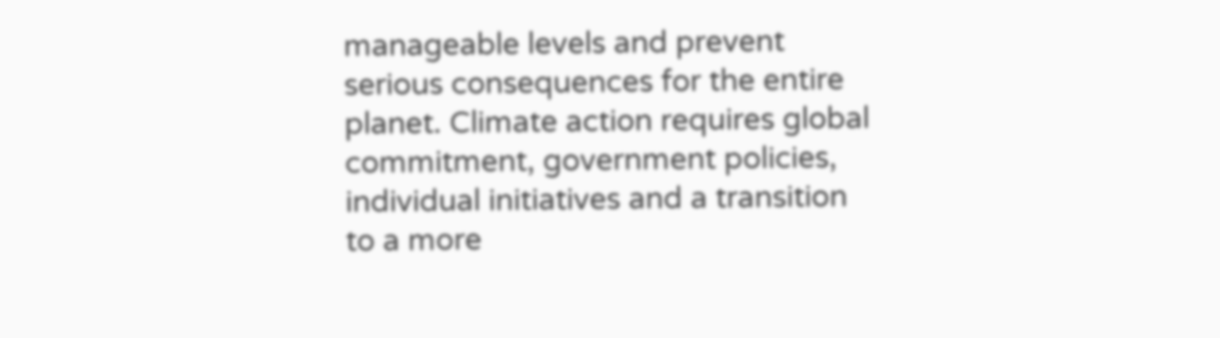manageable levels and prevent serious consequences for the entire planet. Climate action requires global commitment, government policies, individual initiatives and a transition to a more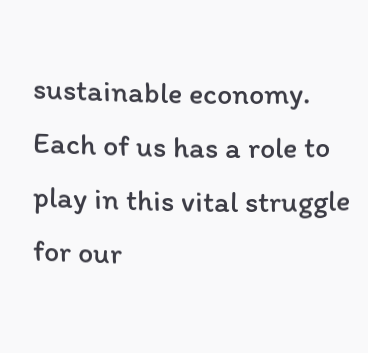sustainable economy. Each of us has a role to play in this vital struggle for our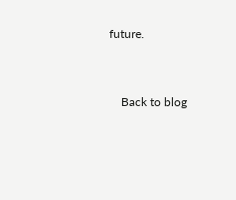future.


    Back to blog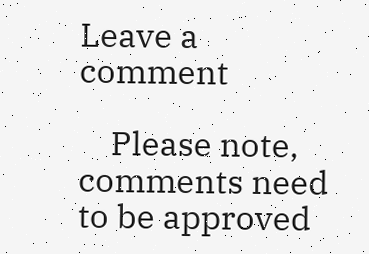Leave a comment

    Please note, comments need to be approved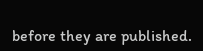before they are published.